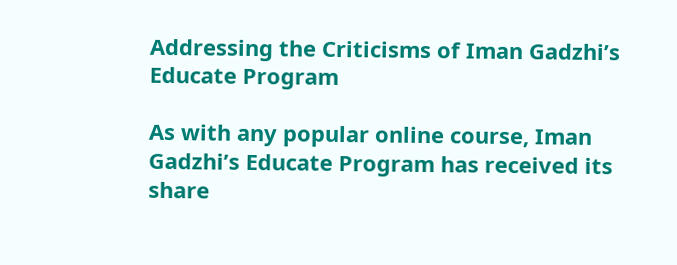Addressing the Criticisms of Iman Gadzhi’s Educate Program

As with any popular online course, Iman Gadzhi’s Educate Program has received its share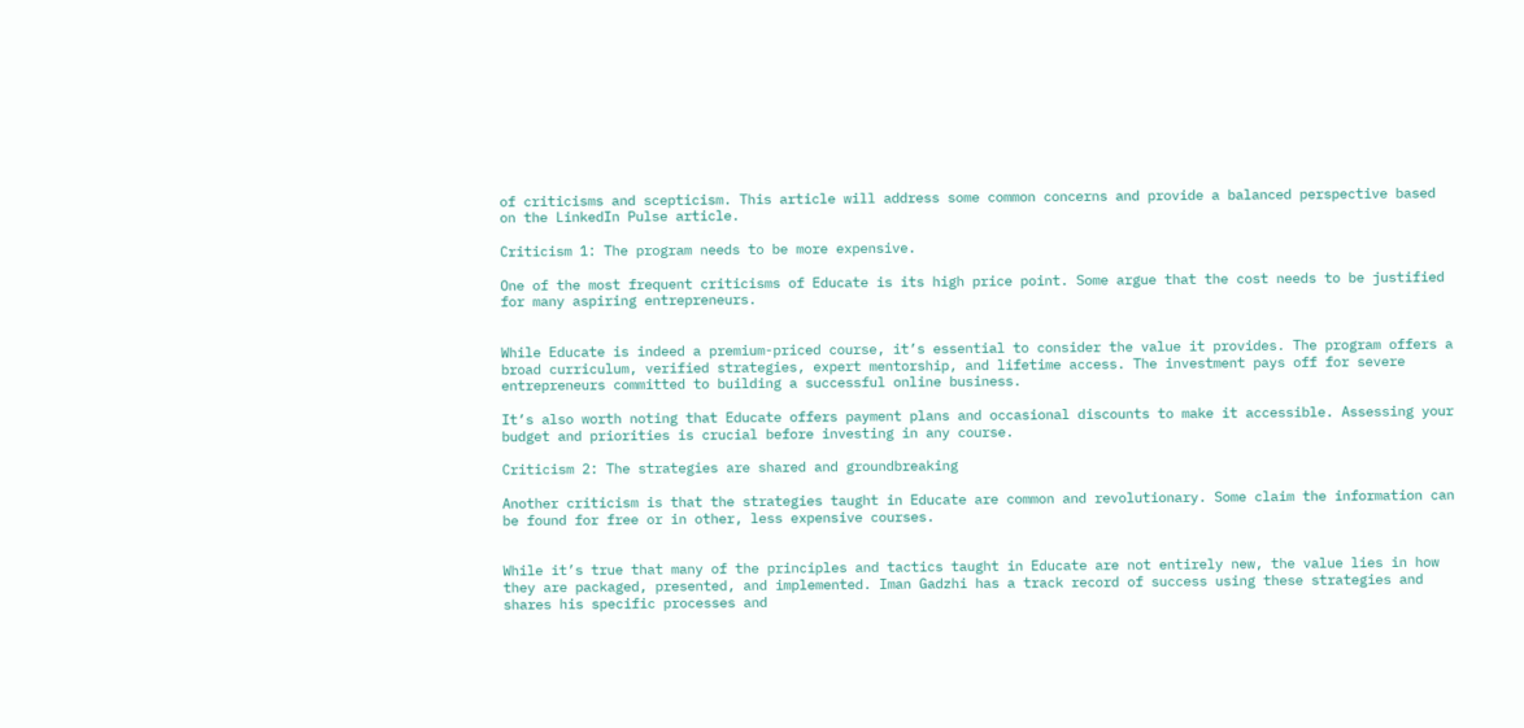of criticisms and scepticism. This article will address some common concerns and provide a balanced perspective based on the LinkedIn Pulse article.

Criticism 1: The program needs to be more expensive.

One of the most frequent criticisms of Educate is its high price point. Some argue that the cost needs to be justified for many aspiring entrepreneurs.


While Educate is indeed a premium-priced course, it’s essential to consider the value it provides. The program offers a broad curriculum, verified strategies, expert mentorship, and lifetime access. The investment pays off for severe entrepreneurs committed to building a successful online business.

It’s also worth noting that Educate offers payment plans and occasional discounts to make it accessible. Assessing your budget and priorities is crucial before investing in any course.

Criticism 2: The strategies are shared and groundbreaking

Another criticism is that the strategies taught in Educate are common and revolutionary. Some claim the information can be found for free or in other, less expensive courses.


While it’s true that many of the principles and tactics taught in Educate are not entirely new, the value lies in how they are packaged, presented, and implemented. Iman Gadzhi has a track record of success using these strategies and shares his specific processes and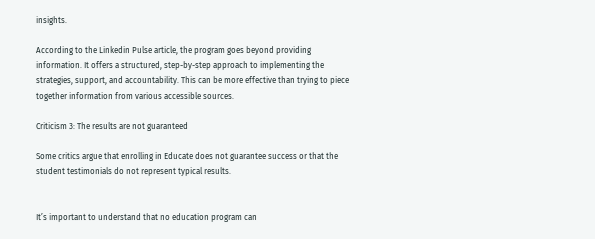insights.

According to the Linkedin Pulse article, the program goes beyond providing information. It offers a structured, step-by-step approach to implementing the strategies, support, and accountability. This can be more effective than trying to piece together information from various accessible sources.

Criticism 3: The results are not guaranteed

Some critics argue that enrolling in Educate does not guarantee success or that the student testimonials do not represent typical results.


It’s important to understand that no education program can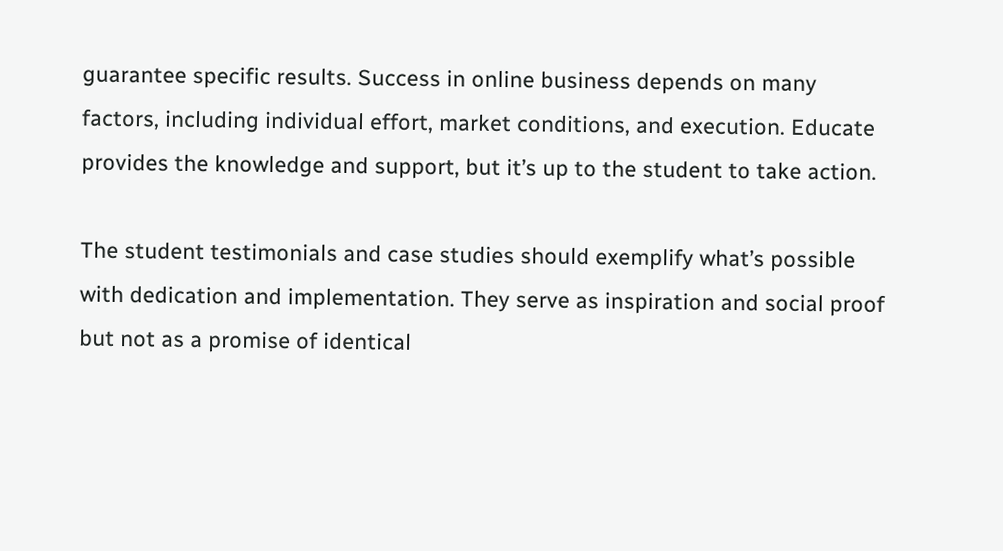guarantee specific results. Success in online business depends on many factors, including individual effort, market conditions, and execution. Educate provides the knowledge and support, but it’s up to the student to take action.

The student testimonials and case studies should exemplify what’s possible with dedication and implementation. They serve as inspiration and social proof but not as a promise of identical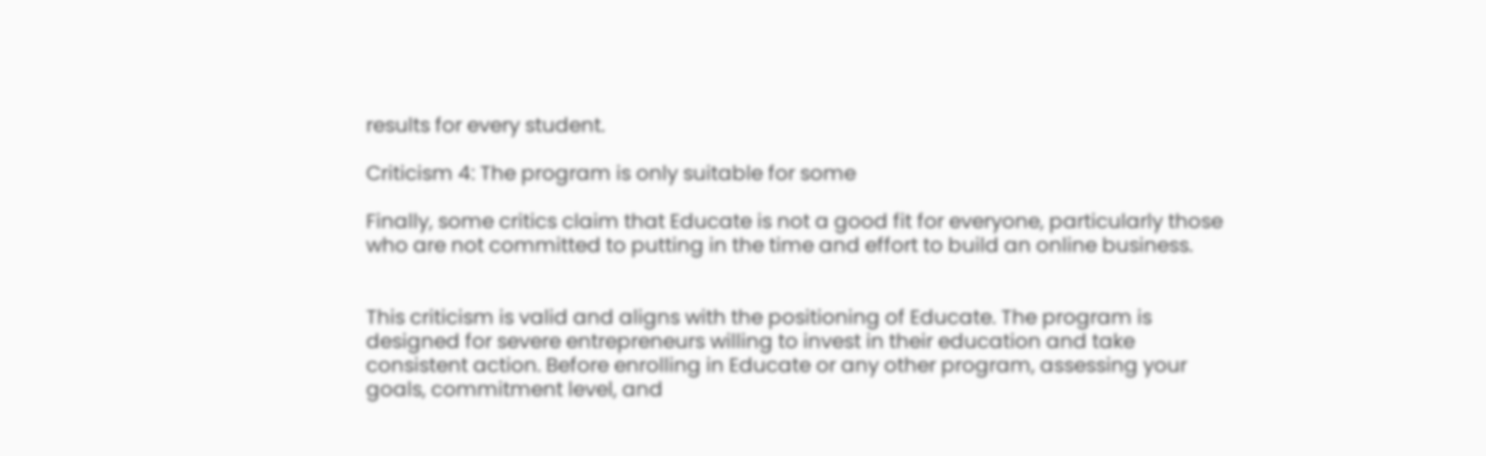results for every student.

Criticism 4: The program is only suitable for some

Finally, some critics claim that Educate is not a good fit for everyone, particularly those who are not committed to putting in the time and effort to build an online business.


This criticism is valid and aligns with the positioning of Educate. The program is designed for severe entrepreneurs willing to invest in their education and take consistent action. Before enrolling in Educate or any other program, assessing your goals, commitment level, and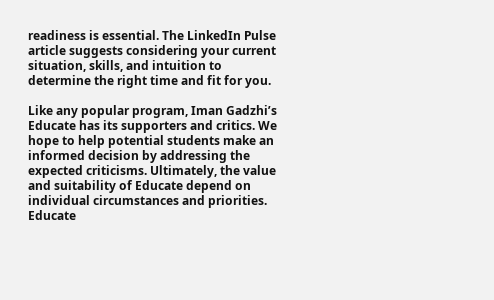readiness is essential. The LinkedIn Pulse article suggests considering your current situation, skills, and intuition to determine the right time and fit for you.

Like any popular program, Iman Gadzhi’s Educate has its supporters and critics. We hope to help potential students make an informed decision by addressing the expected criticisms. Ultimately, the value and suitability of Educate depend on individual circumstances and priorities. Educate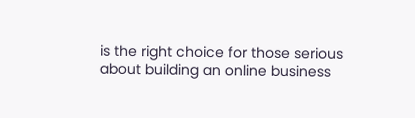is the right choice for those serious about building an online business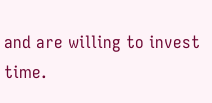and are willing to invest time.